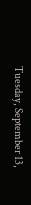Tuesday, September 13,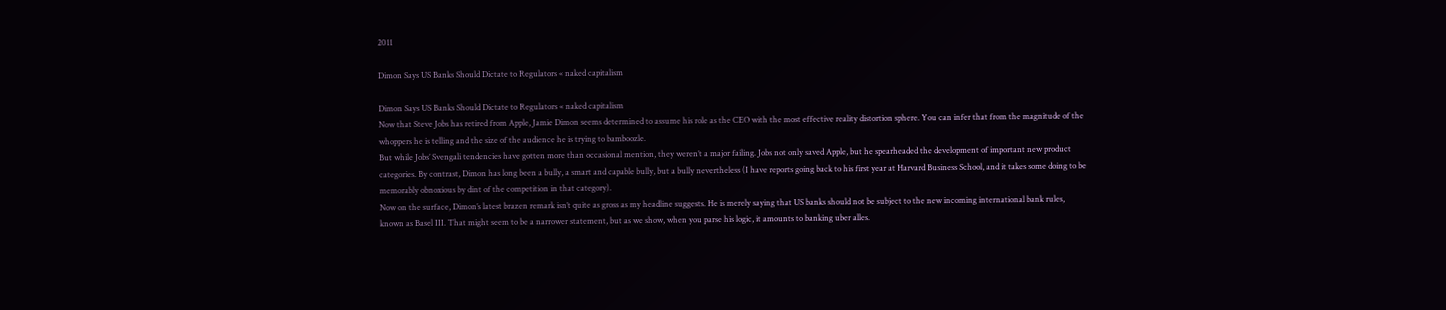2011

Dimon Says US Banks Should Dictate to Regulators « naked capitalism

Dimon Says US Banks Should Dictate to Regulators « naked capitalism
Now that Steve Jobs has retired from Apple, Jamie Dimon seems determined to assume his role as the CEO with the most effective reality distortion sphere. You can infer that from the magnitude of the whoppers he is telling and the size of the audience he is trying to bamboozle.
But while Jobs’ Svengali tendencies have gotten more than occasional mention, they weren’t a major failing. Jobs not only saved Apple, but he spearheaded the development of important new product categories. By contrast, Dimon has long been a bully, a smart and capable bully, but a bully nevertheless (I have reports going back to his first year at Harvard Business School, and it takes some doing to be memorably obnoxious by dint of the competition in that category).
Now on the surface, Dimon’s latest brazen remark isn’t quite as gross as my headline suggests. He is merely saying that US banks should not be subject to the new incoming international bank rules, known as Basel III. That might seem to be a narrower statement, but as we show, when you parse his logic, it amounts to banking uber alles.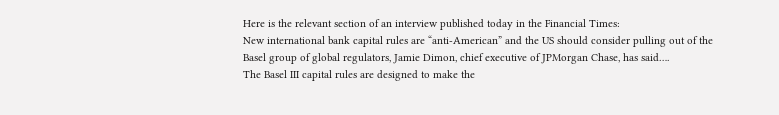Here is the relevant section of an interview published today in the Financial Times:
New international bank capital rules are “anti-American” and the US should consider pulling out of the Basel group of global regulators, Jamie Dimon, chief executive of JPMorgan Chase, has said….
The Basel III capital rules are designed to make the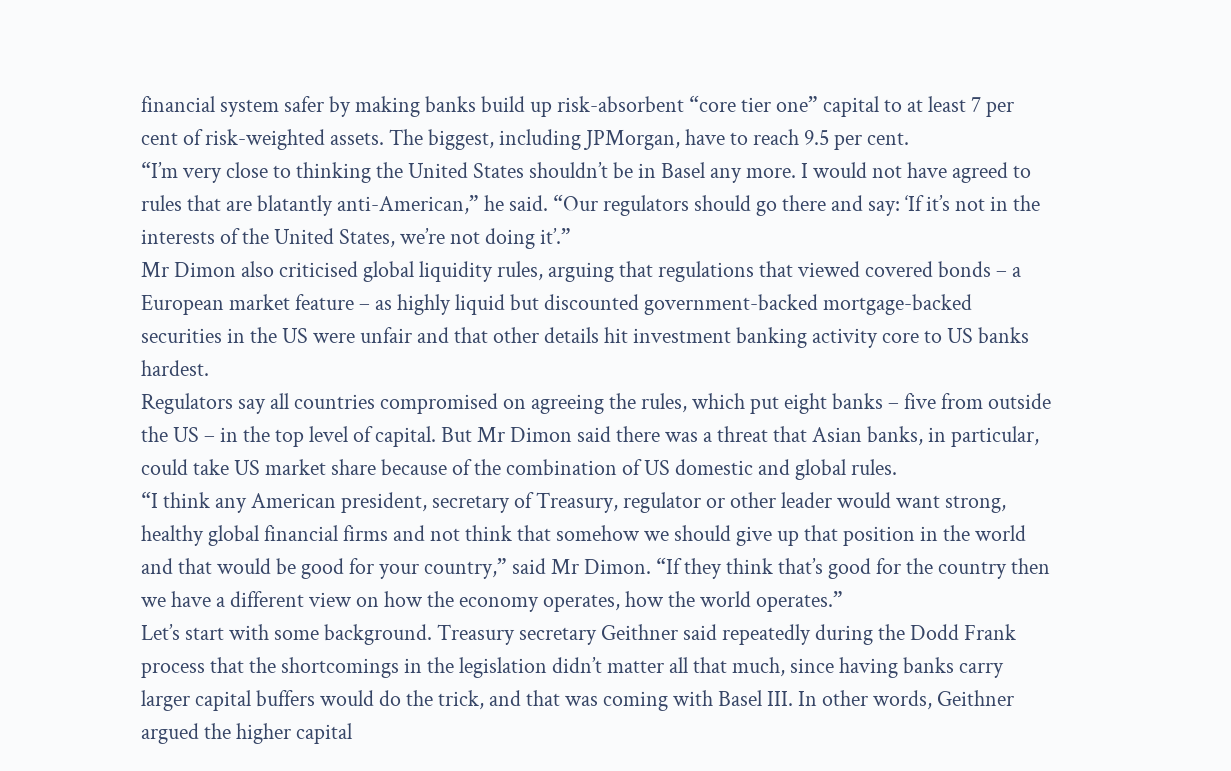financial system safer by making banks build up risk-absorbent “core tier one” capital to at least 7 per cent of risk-weighted assets. The biggest, including JPMorgan, have to reach 9.5 per cent.
“I’m very close to thinking the United States shouldn’t be in Basel any more. I would not have agreed to rules that are blatantly anti-American,” he said. “Our regulators should go there and say: ‘If it’s not in the interests of the United States, we’re not doing it’.”
Mr Dimon also criticised global liquidity rules, arguing that regulations that viewed covered bonds – a European market feature – as highly liquid but discounted government-backed mortgage-backed securities in the US were unfair and that other details hit investment banking activity core to US banks hardest.
Regulators say all countries compromised on agreeing the rules, which put eight banks – five from outside the US – in the top level of capital. But Mr Dimon said there was a threat that Asian banks, in particular, could take US market share because of the combination of US domestic and global rules.
“I think any American president, secretary of Treasury, regulator or other leader would want strong, healthy global financial firms and not think that somehow we should give up that position in the world and that would be good for your country,” said Mr Dimon. “If they think that’s good for the country then we have a different view on how the economy operates, how the world operates.”
Let’s start with some background. Treasury secretary Geithner said repeatedly during the Dodd Frank process that the shortcomings in the legislation didn’t matter all that much, since having banks carry larger capital buffers would do the trick, and that was coming with Basel III. In other words, Geithner argued the higher capital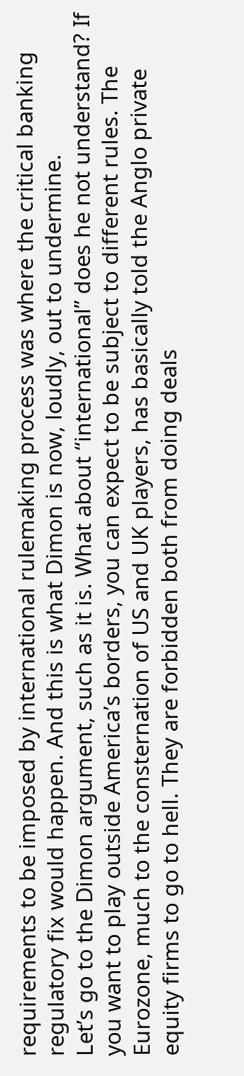requirements to be imposed by international rulemaking process was where the critical banking regulatory fix would happen. And this is what Dimon is now, loudly, out to undermine.
Let’s go to the Dimon argument, such as it is. What about “international” does he not understand? If you want to play outside America’s borders, you can expect to be subject to different rules. The Eurozone, much to the consternation of US and UK players, has basically told the Anglo private equity firms to go to hell. They are forbidden both from doing deals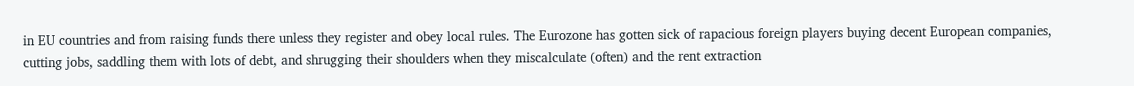in EU countries and from raising funds there unless they register and obey local rules. The Eurozone has gotten sick of rapacious foreign players buying decent European companies, cutting jobs, saddling them with lots of debt, and shrugging their shoulders when they miscalculate (often) and the rent extraction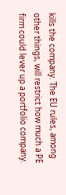kills the company. The EU rules, among other things, will restrict how much a PE firm could lever up a portfolio company.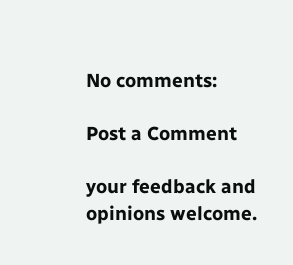No comments:

Post a Comment

your feedback and opinions welcome.